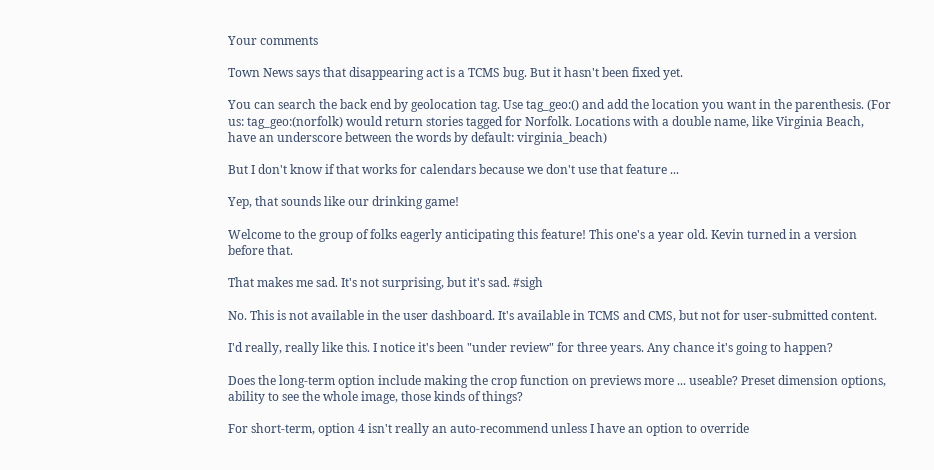Your comments

Town News says that disappearing act is a TCMS bug. But it hasn't been fixed yet.

You can search the back end by geolocation tag. Use tag_geo:() and add the location you want in the parenthesis. (For us: tag_geo:(norfolk) would return stories tagged for Norfolk. Locations with a double name, like Virginia Beach, have an underscore between the words by default: virginia_beach)

But I don't know if that works for calendars because we don't use that feature ...

Yep, that sounds like our drinking game!

Welcome to the group of folks eagerly anticipating this feature! This one's a year old. Kevin turned in a version before that.

That makes me sad. It's not surprising, but it's sad. #sigh

No. This is not available in the user dashboard. It's available in TCMS and CMS, but not for user-submitted content.

I'd really, really like this. I notice it's been "under review" for three years. Any chance it's going to happen?

Does the long-term option include making the crop function on previews more ... useable? Preset dimension options, ability to see the whole image, those kinds of things?

For short-term, option 4 isn't really an auto-recommend unless I have an option to override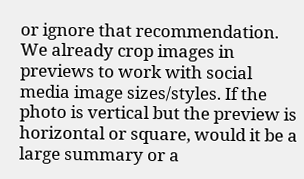or ignore that recommendation. We already crop images in previews to work with social media image sizes/styles. If the photo is vertical but the preview is horizontal or square, would it be a large summary or a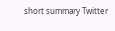short summary Twitter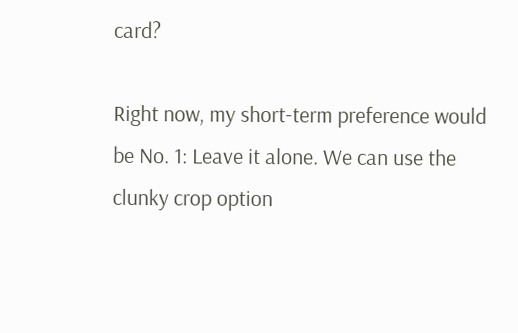card?

Right now, my short-term preference would be No. 1: Leave it alone. We can use the clunky crop option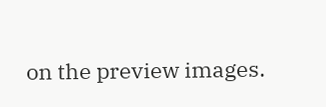on the preview images.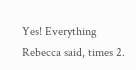Yes! Everything Rebecca said, times 2.